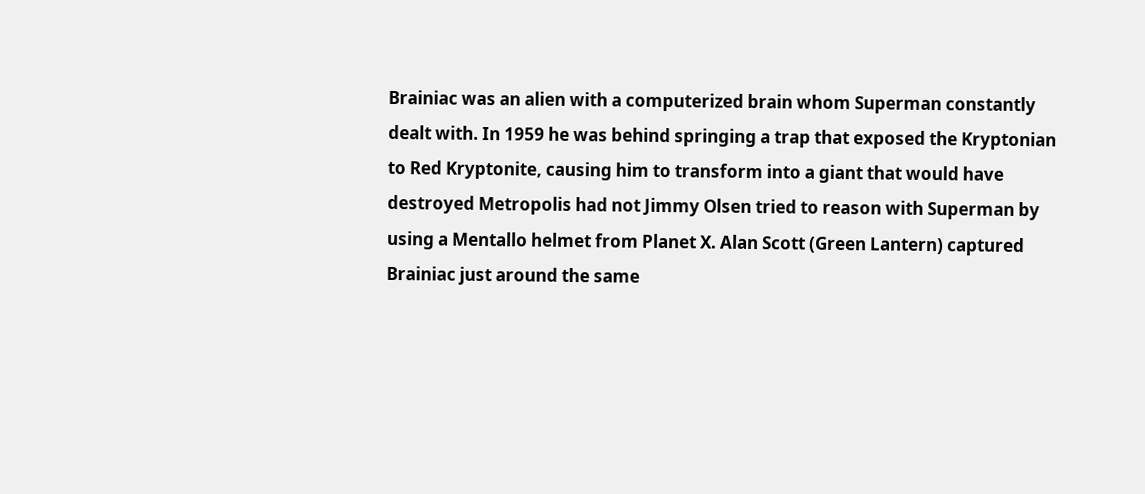Brainiac was an alien with a computerized brain whom Superman constantly dealt with. In 1959 he was behind springing a trap that exposed the Kryptonian to Red Kryptonite, causing him to transform into a giant that would have destroyed Metropolis had not Jimmy Olsen tried to reason with Superman by using a Mentallo helmet from Planet X. Alan Scott (Green Lantern) captured Brainiac just around the same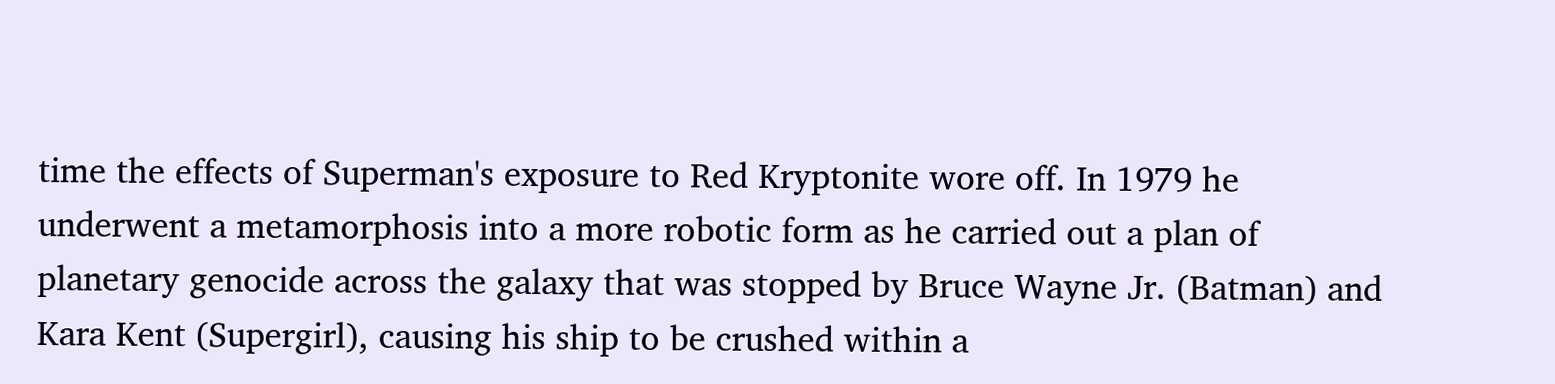time the effects of Superman's exposure to Red Kryptonite wore off. In 1979 he underwent a metamorphosis into a more robotic form as he carried out a plan of planetary genocide across the galaxy that was stopped by Bruce Wayne Jr. (Batman) and Kara Kent (Supergirl), causing his ship to be crushed within a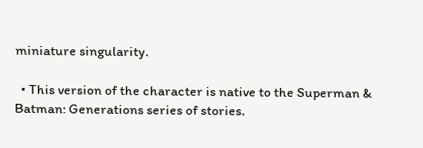miniature singularity.

  • This version of the character is native to the Superman & Batman: Generations series of stories.